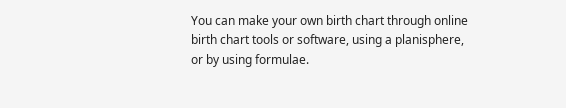You can make your own birth chart through online birth chart tools or software, using a planisphere, or by using formulae.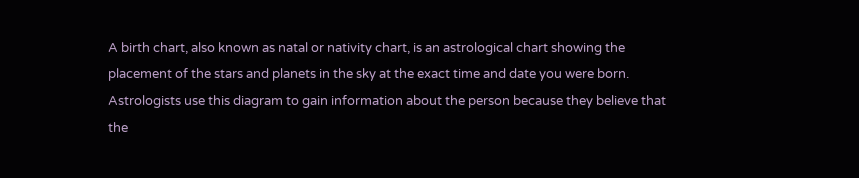A birth chart, also known as natal or nativity chart, is an astrological chart showing the placement of the stars and planets in the sky at the exact time and date you were born. Astrologists use this diagram to gain information about the person because they believe that the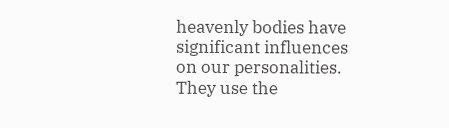heavenly bodies have significant influences on our personalities. They use the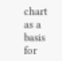chart as a basis for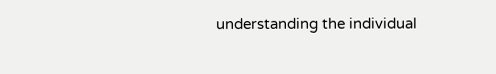understanding the individual